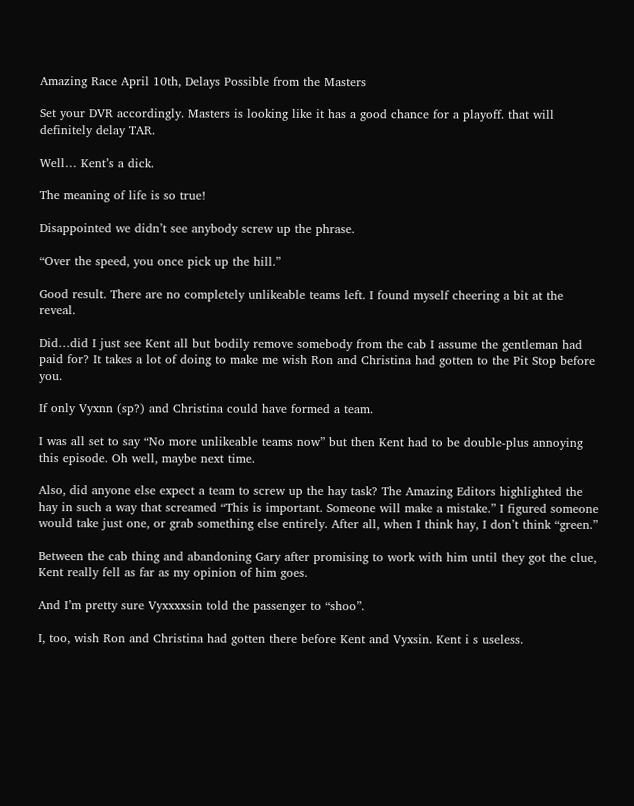Amazing Race April 10th, Delays Possible from the Masters

Set your DVR accordingly. Masters is looking like it has a good chance for a playoff. that will definitely delay TAR.

Well… Kent’s a dick.

The meaning of life is so true!

Disappointed we didn’t see anybody screw up the phrase.

“Over the speed, you once pick up the hill.”

Good result. There are no completely unlikeable teams left. I found myself cheering a bit at the reveal.

Did…did I just see Kent all but bodily remove somebody from the cab I assume the gentleman had paid for? It takes a lot of doing to make me wish Ron and Christina had gotten to the Pit Stop before you.

If only Vyxnn (sp?) and Christina could have formed a team.

I was all set to say “No more unlikeable teams now” but then Kent had to be double-plus annoying this episode. Oh well, maybe next time.

Also, did anyone else expect a team to screw up the hay task? The Amazing Editors highlighted the hay in such a way that screamed “This is important. Someone will make a mistake.” I figured someone would take just one, or grab something else entirely. After all, when I think hay, I don’t think “green.”

Between the cab thing and abandoning Gary after promising to work with him until they got the clue, Kent really fell as far as my opinion of him goes.

And I’m pretty sure Vyxxxxsin told the passenger to “shoo”.

I, too, wish Ron and Christina had gotten there before Kent and Vyxsin. Kent i s useless.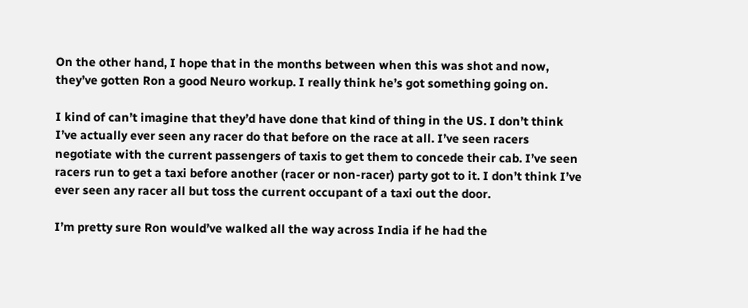On the other hand, I hope that in the months between when this was shot and now, they’ve gotten Ron a good Neuro workup. I really think he’s got something going on.

I kind of can’t imagine that they’d have done that kind of thing in the US. I don’t think I’ve actually ever seen any racer do that before on the race at all. I’ve seen racers negotiate with the current passengers of taxis to get them to concede their cab. I’ve seen racers run to get a taxi before another (racer or non-racer) party got to it. I don’t think I’ve ever seen any racer all but toss the current occupant of a taxi out the door.

I’m pretty sure Ron would’ve walked all the way across India if he had the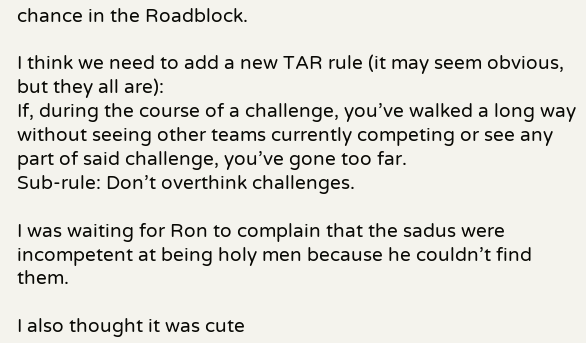chance in the Roadblock.

I think we need to add a new TAR rule (it may seem obvious, but they all are):
If, during the course of a challenge, you’ve walked a long way without seeing other teams currently competing or see any part of said challenge, you’ve gone too far.
Sub-rule: Don’t overthink challenges.

I was waiting for Ron to complain that the sadus were incompetent at being holy men because he couldn’t find them.

I also thought it was cute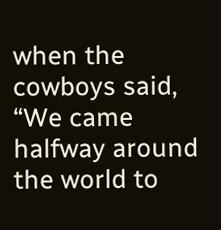when the cowboys said, “We came halfway around the world to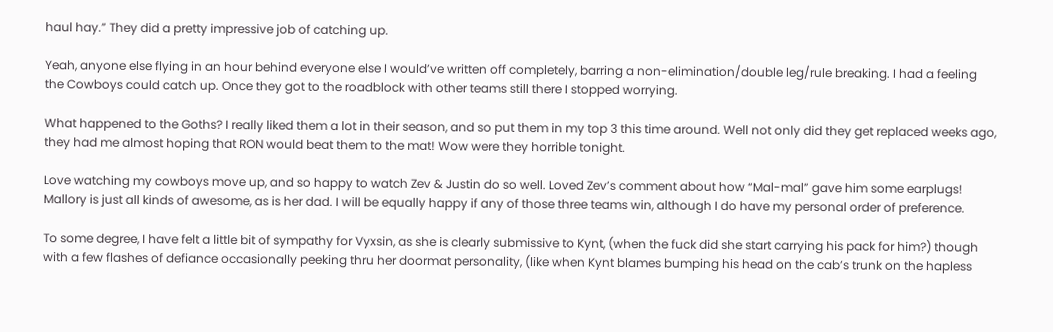haul hay.” They did a pretty impressive job of catching up.

Yeah, anyone else flying in an hour behind everyone else I would’ve written off completely, barring a non-elimination/double leg/rule breaking. I had a feeling the Cowboys could catch up. Once they got to the roadblock with other teams still there I stopped worrying.

What happened to the Goths? I really liked them a lot in their season, and so put them in my top 3 this time around. Well not only did they get replaced weeks ago, they had me almost hoping that RON would beat them to the mat! Wow were they horrible tonight.

Love watching my cowboys move up, and so happy to watch Zev & Justin do so well. Loved Zev’s comment about how “Mal-mal” gave him some earplugs! Mallory is just all kinds of awesome, as is her dad. I will be equally happy if any of those three teams win, although I do have my personal order of preference.

To some degree, I have felt a little bit of sympathy for Vyxsin, as she is clearly submissive to Kynt, (when the fuck did she start carrying his pack for him?) though with a few flashes of defiance occasionally peeking thru her doormat personality, (like when Kynt blames bumping his head on the cab’s trunk on the hapless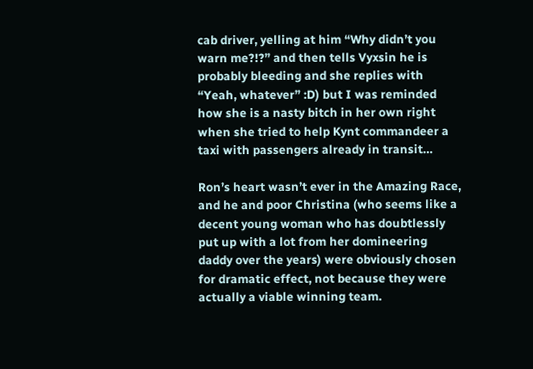cab driver, yelling at him “Why didn’t you warn me?!?” and then tells Vyxsin he is probably bleeding and she replies with “Yeah, whatever” :D) but I was reminded how she is a nasty bitch in her own right when she tried to help Kynt commandeer a taxi with passengers already in transit…

Ron’s heart wasn’t ever in the Amazing Race, and he and poor Christina (who seems like a decent young woman who has doubtlessly put up with a lot from her domineering daddy over the years) were obviously chosen for dramatic effect, not because they were actually a viable winning team.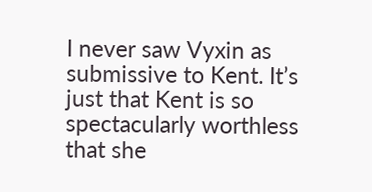I never saw Vyxin as submissive to Kent. It’s just that Kent is so spectacularly worthless that she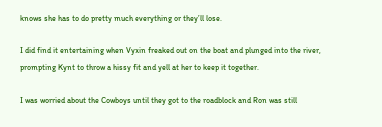knows she has to do pretty much everything or they’ll lose.

I did find it entertaining when Vyxin freaked out on the boat and plunged into the river, prompting Kynt to throw a hissy fit and yell at her to keep it together.

I was worried about the Cowboys until they got to the roadblock and Ron was still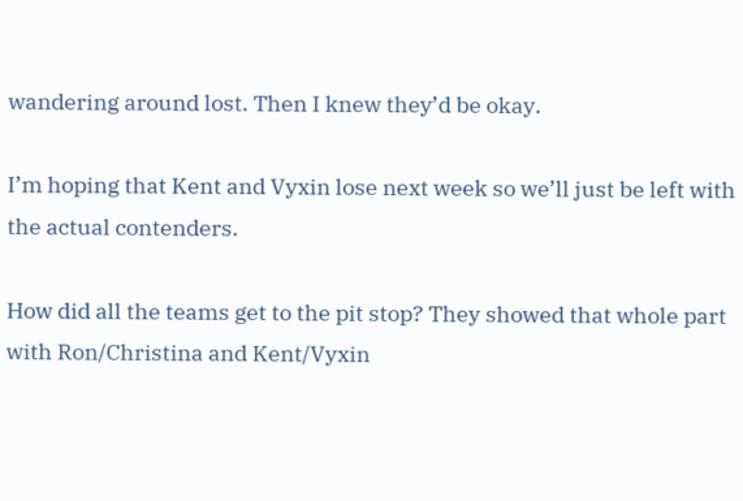wandering around lost. Then I knew they’d be okay.

I’m hoping that Kent and Vyxin lose next week so we’ll just be left with the actual contenders.

How did all the teams get to the pit stop? They showed that whole part with Ron/Christina and Kent/Vyxin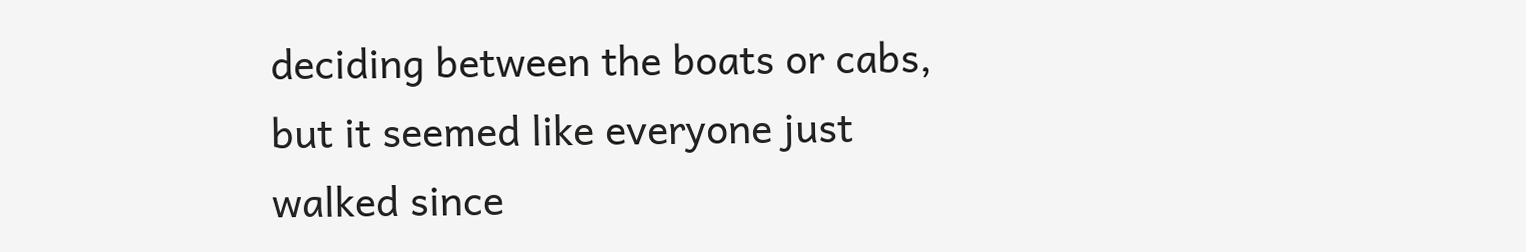deciding between the boats or cabs, but it seemed like everyone just walked since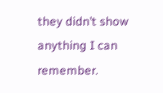they didn’t show anything I can remember.